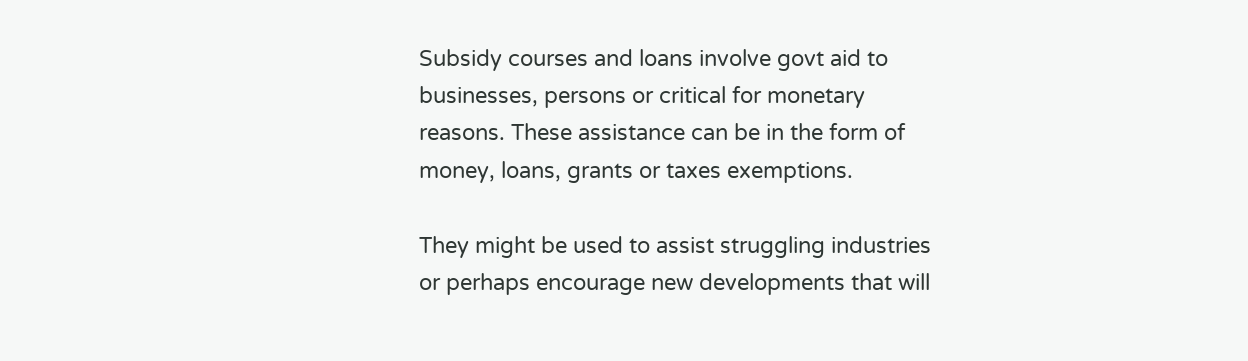Subsidy courses and loans involve govt aid to businesses, persons or critical for monetary reasons. These assistance can be in the form of money, loans, grants or taxes exemptions.

They might be used to assist struggling industries or perhaps encourage new developments that will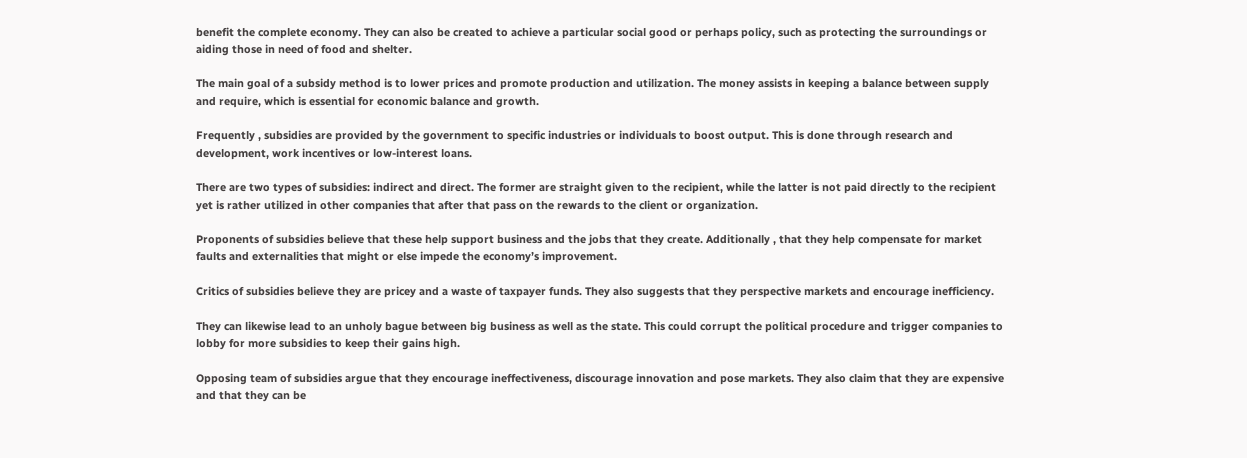benefit the complete economy. They can also be created to achieve a particular social good or perhaps policy, such as protecting the surroundings or aiding those in need of food and shelter.

The main goal of a subsidy method is to lower prices and promote production and utilization. The money assists in keeping a balance between supply and require, which is essential for economic balance and growth.

Frequently , subsidies are provided by the government to specific industries or individuals to boost output. This is done through research and development, work incentives or low-interest loans.

There are two types of subsidies: indirect and direct. The former are straight given to the recipient, while the latter is not paid directly to the recipient yet is rather utilized in other companies that after that pass on the rewards to the client or organization.

Proponents of subsidies believe that these help support business and the jobs that they create. Additionally , that they help compensate for market faults and externalities that might or else impede the economy’s improvement.

Critics of subsidies believe they are pricey and a waste of taxpayer funds. They also suggests that they perspective markets and encourage inefficiency.

They can likewise lead to an unholy bague between big business as well as the state. This could corrupt the political procedure and trigger companies to lobby for more subsidies to keep their gains high.

Opposing team of subsidies argue that they encourage ineffectiveness, discourage innovation and pose markets. They also claim that they are expensive and that they can be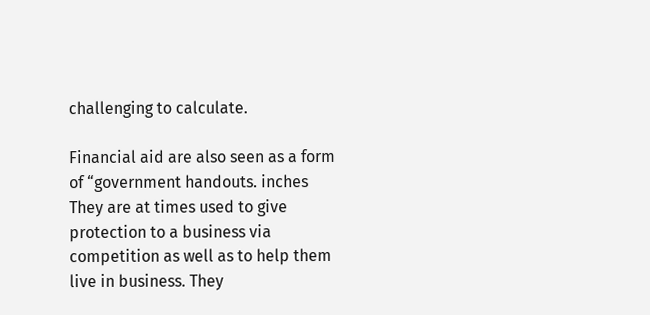challenging to calculate.

Financial aid are also seen as a form of “government handouts. inches They are at times used to give protection to a business via competition as well as to help them live in business. They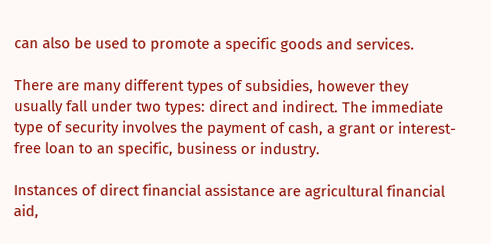can also be used to promote a specific goods and services.

There are many different types of subsidies, however they usually fall under two types: direct and indirect. The immediate type of security involves the payment of cash, a grant or interest-free loan to an specific, business or industry.

Instances of direct financial assistance are agricultural financial aid,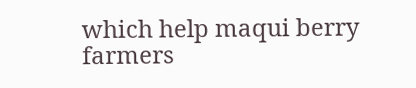which help maqui berry farmers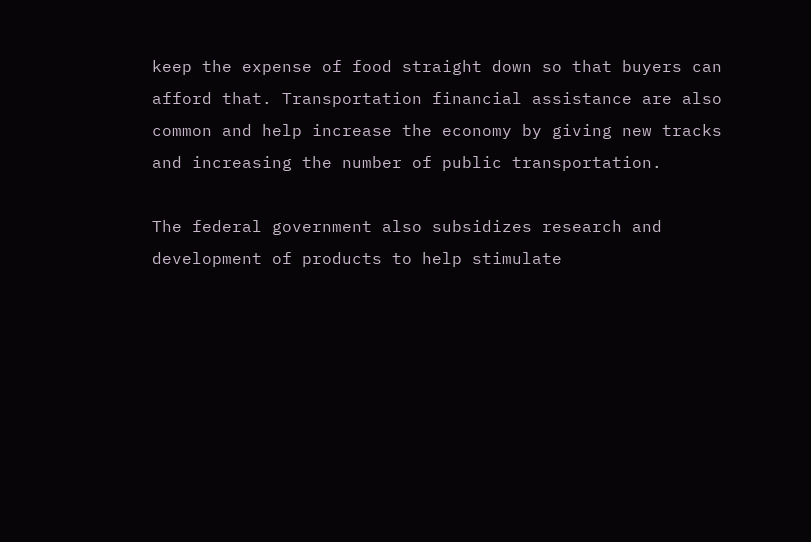keep the expense of food straight down so that buyers can afford that. Transportation financial assistance are also common and help increase the economy by giving new tracks and increasing the number of public transportation.

The federal government also subsidizes research and development of products to help stimulate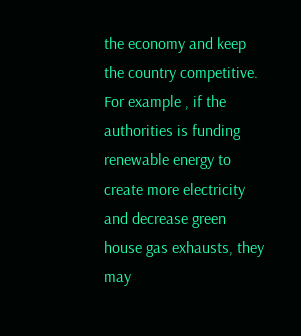the economy and keep the country competitive. For example , if the authorities is funding renewable energy to create more electricity and decrease green house gas exhausts, they may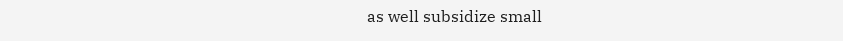as well subsidize small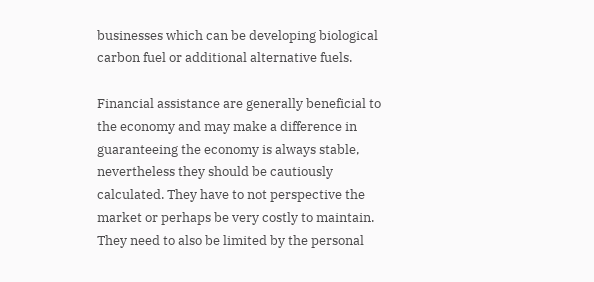businesses which can be developing biological carbon fuel or additional alternative fuels.

Financial assistance are generally beneficial to the economy and may make a difference in guaranteeing the economy is always stable, nevertheless they should be cautiously calculated. They have to not perspective the market or perhaps be very costly to maintain. They need to also be limited by the personal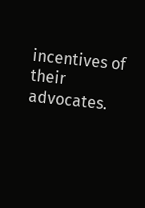incentives of their advocates.